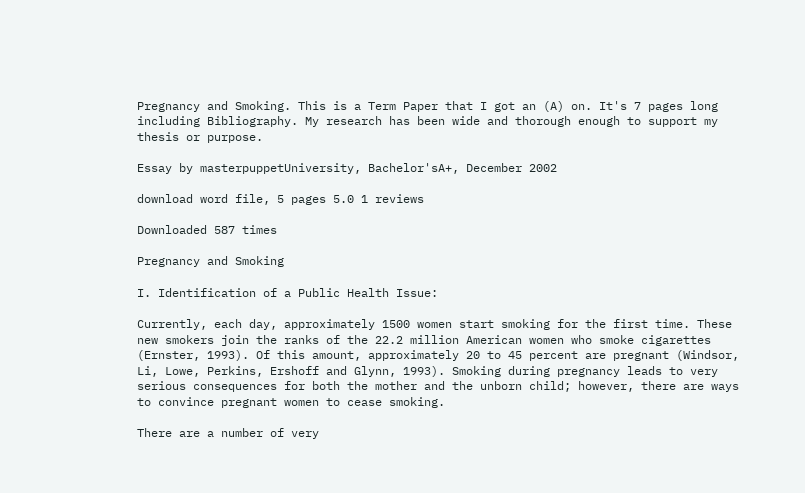Pregnancy and Smoking. This is a Term Paper that I got an (A) on. It's 7 pages long including Bibliography. My research has been wide and thorough enough to support my thesis or purpose.

Essay by masterpuppetUniversity, Bachelor'sA+, December 2002

download word file, 5 pages 5.0 1 reviews

Downloaded 587 times

Pregnancy and Smoking

I. Identification of a Public Health Issue:

Currently, each day, approximately 1500 women start smoking for the first time. These new smokers join the ranks of the 22.2 million American women who smoke cigarettes (Ernster, 1993). Of this amount, approximately 20 to 45 percent are pregnant (Windsor, Li, Lowe, Perkins, Ershoff and Glynn, 1993). Smoking during pregnancy leads to very serious consequences for both the mother and the unborn child; however, there are ways to convince pregnant women to cease smoking.

There are a number of very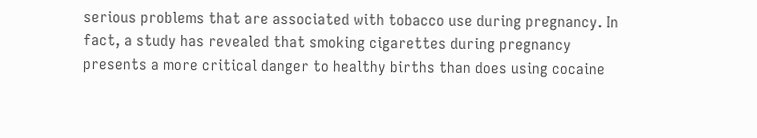serious problems that are associated with tobacco use during pregnancy. In fact, a study has revealed that smoking cigarettes during pregnancy presents a more critical danger to healthy births than does using cocaine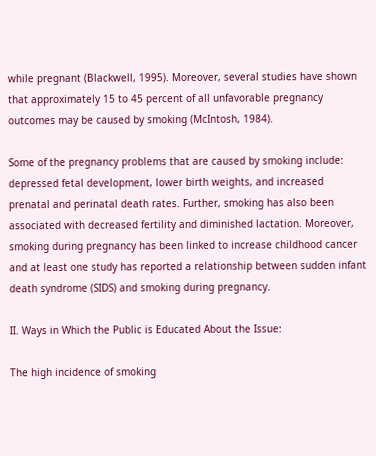while pregnant (Blackwell, 1995). Moreover, several studies have shown that approximately 15 to 45 percent of all unfavorable pregnancy outcomes may be caused by smoking (McIntosh, 1984).

Some of the pregnancy problems that are caused by smoking include: depressed fetal development, lower birth weights, and increased prenatal and perinatal death rates. Further, smoking has also been associated with decreased fertility and diminished lactation. Moreover, smoking during pregnancy has been linked to increase childhood cancer and at least one study has reported a relationship between sudden infant death syndrome (SIDS) and smoking during pregnancy.

II. Ways in Which the Public is Educated About the Issue:

The high incidence of smoking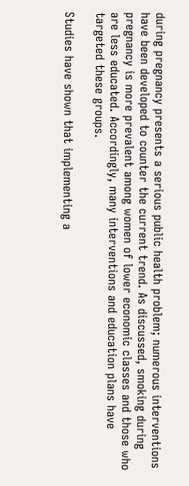during pregnancy presents a serious public health problem; numerous interventions have been developed to counter the current trend. As discussed, smoking during pregnancy is more prevalent among women of lower economic classes and those who are less educated. Accordingly, many interventions and education plans have targeted these groups.

Studies have shown that implementing a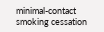minimal-contact smoking cessation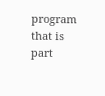program that is part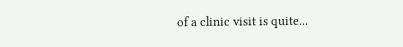of a clinic visit is quite...